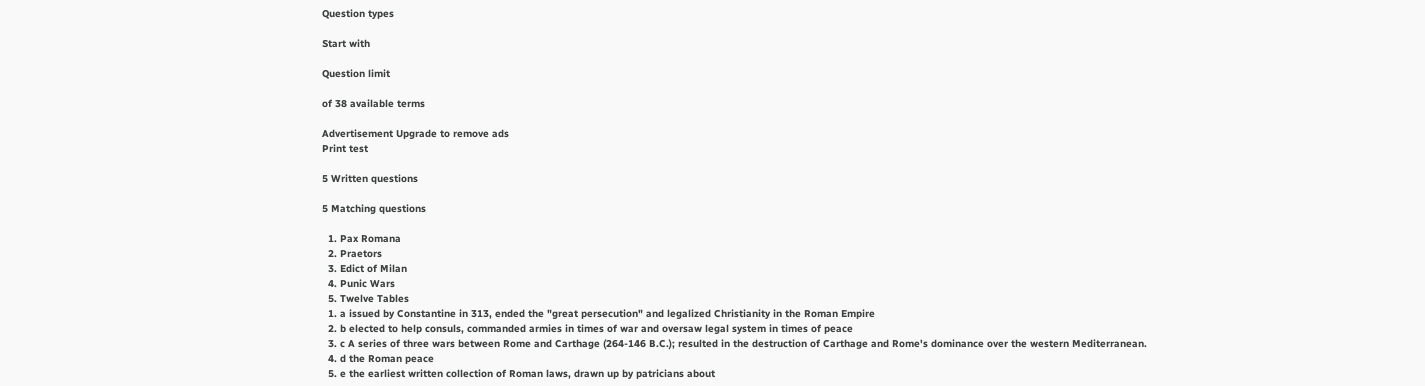Question types

Start with

Question limit

of 38 available terms

Advertisement Upgrade to remove ads
Print test

5 Written questions

5 Matching questions

  1. Pax Romana
  2. Praetors
  3. Edict of Milan
  4. Punic Wars
  5. Twelve Tables
  1. a issued by Constantine in 313, ended the "great persecution" and legalized Christianity in the Roman Empire
  2. b elected to help consuls, commanded armies in times of war and oversaw legal system in times of peace
  3. c A series of three wars between Rome and Carthage (264-146 B.C.); resulted in the destruction of Carthage and Rome's dominance over the western Mediterranean.
  4. d the Roman peace
  5. e the earliest written collection of Roman laws, drawn up by patricians about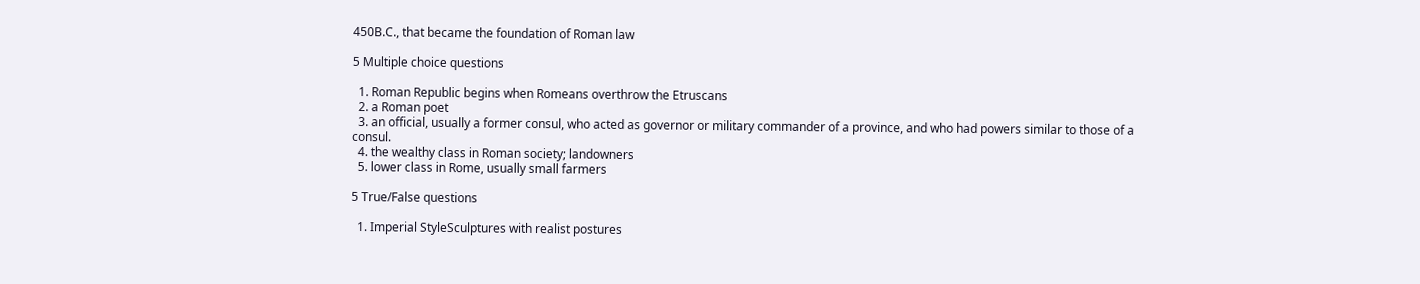450B.C., that became the foundation of Roman law

5 Multiple choice questions

  1. Roman Republic begins when Romeans overthrow the Etruscans
  2. a Roman poet
  3. an official, usually a former consul, who acted as governor or military commander of a province, and who had powers similar to those of a consul.
  4. the wealthy class in Roman society; landowners
  5. lower class in Rome, usually small farmers

5 True/False questions

  1. Imperial StyleSculptures with realist postures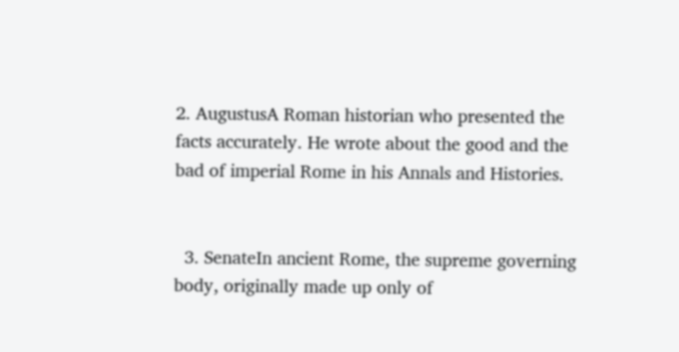2. AugustusA Roman historian who presented the facts accurately. He wrote about the good and the bad of imperial Rome in his Annals and Histories.


  3. SenateIn ancient Rome, the supreme governing body, originally made up only of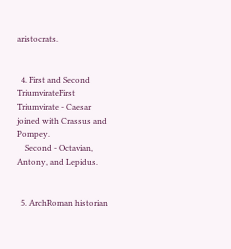aristocrats.


  4. First and Second TriumvirateFirst Triumvirate - Caesar joined with Crassus and Pompey.
    Second - Octavian, Antony, and Lepidus.


  5. ArchRoman historian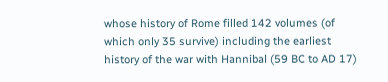whose history of Rome filled 142 volumes (of which only 35 survive) including the earliest history of the war with Hannibal (59 BC to AD 17)